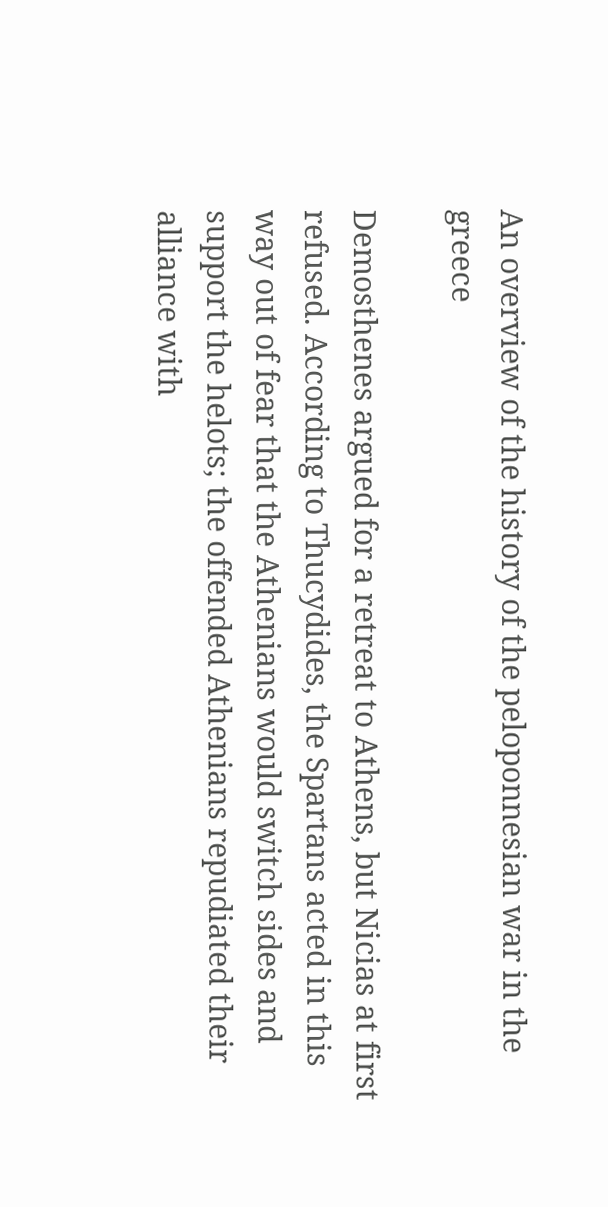An overview of the history of the peloponnesian war in the greece

Demosthenes argued for a retreat to Athens, but Nicias at first refused. According to Thucydides, the Spartans acted in this way out of fear that the Athenians would switch sides and support the helots; the offended Athenians repudiated their alliance with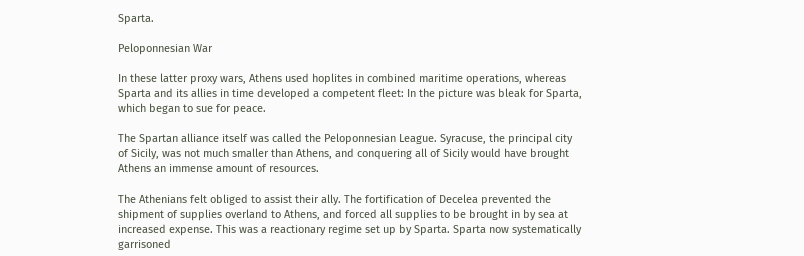Sparta.

Peloponnesian War

In these latter proxy wars, Athens used hoplites in combined maritime operations, whereas Sparta and its allies in time developed a competent fleet: In the picture was bleak for Sparta, which began to sue for peace.

The Spartan alliance itself was called the Peloponnesian League. Syracuse, the principal city of Sicily, was not much smaller than Athens, and conquering all of Sicily would have brought Athens an immense amount of resources.

The Athenians felt obliged to assist their ally. The fortification of Decelea prevented the shipment of supplies overland to Athens, and forced all supplies to be brought in by sea at increased expense. This was a reactionary regime set up by Sparta. Sparta now systematically garrisoned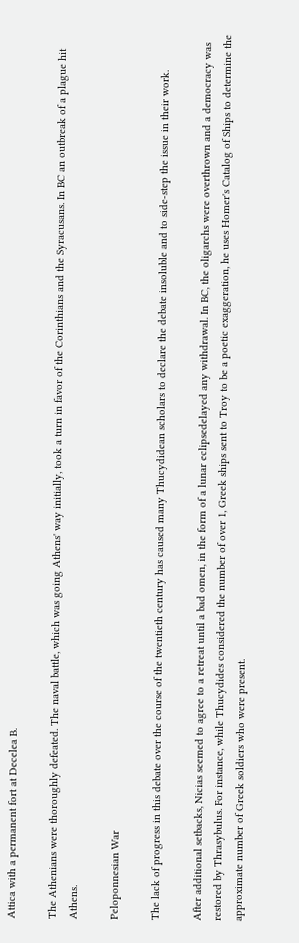Attica with a permanent fort at Decelea B.

The Athenians were thoroughly defeated. The naval battle, which was going Athens' way initially, took a turn in favor of the Corinthians and the Syracusans. In BC an outbreak of a plague hit Athens.

Peloponnesian War

The lack of progress in this debate over the course of the twentieth century has caused many Thucydidean scholars to declare the debate insoluble and to side-step the issue in their work.

After additional setbacks, Nicias seemed to agree to a retreat until a bad omen, in the form of a lunar eclipsedelayed any withdrawal. In BC, the oligarchs were overthrown and a democracy was restored by Thrasybulus. For instance, while Thucydides considered the number of over 1, Greek ships sent to Troy to be a poetic exaggeration, he uses Homer's Catalog of Ships to determine the approximate number of Greek soldiers who were present.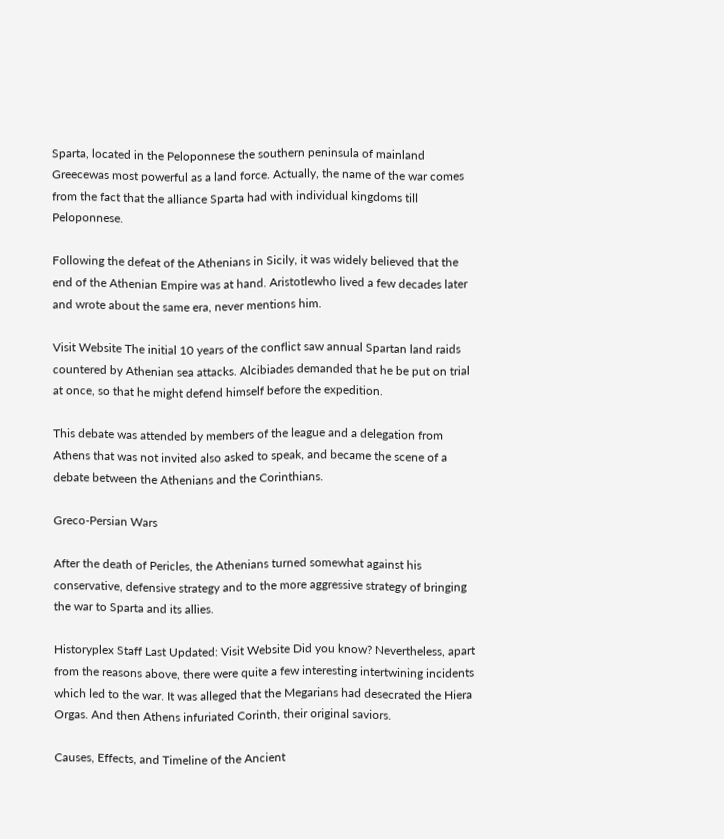Sparta, located in the Peloponnese the southern peninsula of mainland Greecewas most powerful as a land force. Actually, the name of the war comes from the fact that the alliance Sparta had with individual kingdoms till Peloponnese.

Following the defeat of the Athenians in Sicily, it was widely believed that the end of the Athenian Empire was at hand. Aristotlewho lived a few decades later and wrote about the same era, never mentions him.

Visit Website The initial 10 years of the conflict saw annual Spartan land raids countered by Athenian sea attacks. Alcibiades demanded that he be put on trial at once, so that he might defend himself before the expedition.

This debate was attended by members of the league and a delegation from Athens that was not invited also asked to speak, and became the scene of a debate between the Athenians and the Corinthians.

Greco-Persian Wars

After the death of Pericles, the Athenians turned somewhat against his conservative, defensive strategy and to the more aggressive strategy of bringing the war to Sparta and its allies.

Historyplex Staff Last Updated: Visit Website Did you know? Nevertheless, apart from the reasons above, there were quite a few interesting intertwining incidents which led to the war. It was alleged that the Megarians had desecrated the Hiera Orgas. And then Athens infuriated Corinth, their original saviors.

Causes, Effects, and Timeline of the Ancient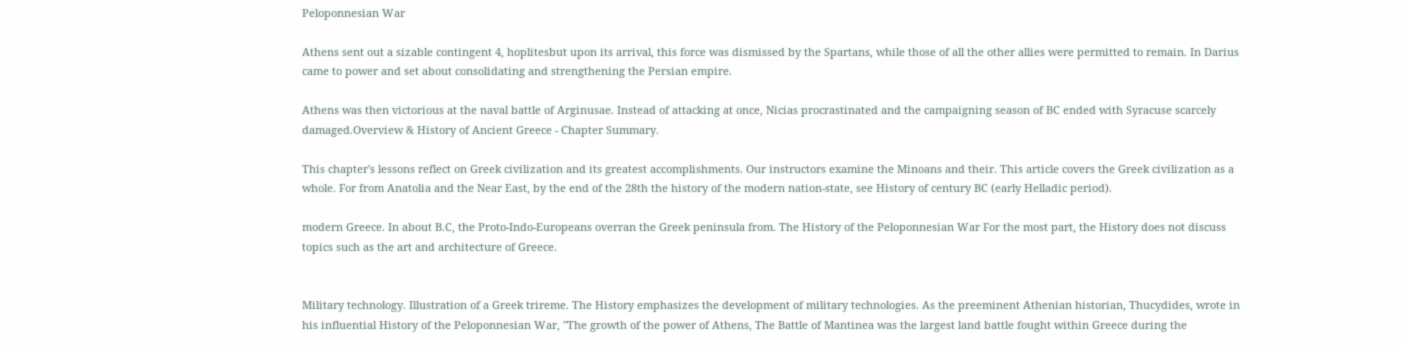Peloponnesian War

Athens sent out a sizable contingent 4, hoplitesbut upon its arrival, this force was dismissed by the Spartans, while those of all the other allies were permitted to remain. In Darius came to power and set about consolidating and strengthening the Persian empire.

Athens was then victorious at the naval battle of Arginusae. Instead of attacking at once, Nicias procrastinated and the campaigning season of BC ended with Syracuse scarcely damaged.Overview & History of Ancient Greece - Chapter Summary.

This chapter's lessons reflect on Greek civilization and its greatest accomplishments. Our instructors examine the Minoans and their. This article covers the Greek civilization as a whole. For from Anatolia and the Near East, by the end of the 28th the history of the modern nation-state, see History of century BC (early Helladic period).

modern Greece. In about B.C, the Proto-Indo-Europeans overran the Greek peninsula from. The History of the Peloponnesian War For the most part, the History does not discuss topics such as the art and architecture of Greece.


Military technology. Illustration of a Greek trireme. The History emphasizes the development of military technologies. As the preeminent Athenian historian, Thucydides, wrote in his influential History of the Peloponnesian War, "The growth of the power of Athens, The Battle of Mantinea was the largest land battle fought within Greece during the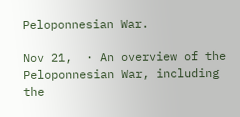Peloponnesian War.

Nov 21,  · An overview of the Peloponnesian War, including the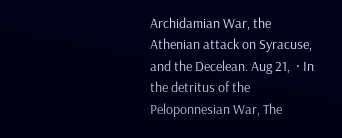Archidamian War, the Athenian attack on Syracuse, and the Decelean. Aug 21,  · In the detritus of the Peloponnesian War, The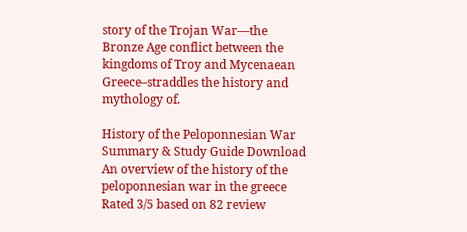story of the Trojan War—the Bronze Age conflict between the kingdoms of Troy and Mycenaean Greece–straddles the history and mythology of.

History of the Peloponnesian War Summary & Study Guide Download
An overview of the history of the peloponnesian war in the greece
Rated 3/5 based on 82 review